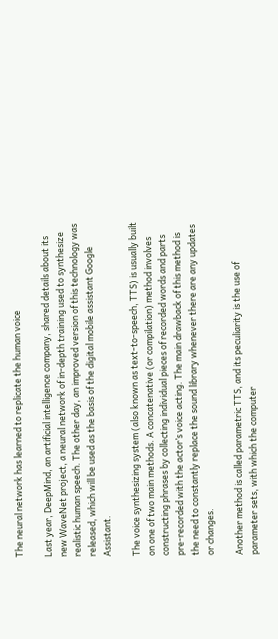The neural network has learned to replicate the human voice

Last year, DeepMind, an artificial intelligence company, shared details about its new WaveNet project, a neural network of in-depth training used to synthesize realistic human speech. The other day, an improved version of this technology was released, which will be used as the basis of the digital mobile assistant Google Assistant.

The voice synthesizing system (also known as text-to-speech, TTS) is usually built on one of two main methods. A concatenative (or compilation) method involves constructing phrases by collecting individual pieces of recorded words and parts pre-recorded with the actor’s voice acting. The main drawback of this method is the need to constantly replace the sound library whenever there are any updates or changes.

Another method is called parametric TTS, and its peculiarity is the use of parameter sets, with which the computer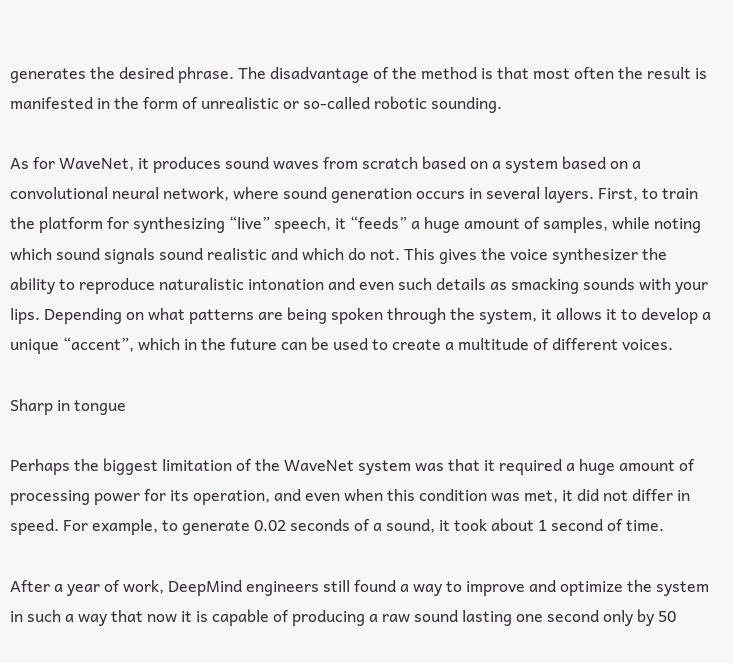generates the desired phrase. The disadvantage of the method is that most often the result is manifested in the form of unrealistic or so-called robotic sounding.

As for WaveNet, it produces sound waves from scratch based on a system based on a convolutional neural network, where sound generation occurs in several layers. First, to train the platform for synthesizing “live” speech, it “feeds” a huge amount of samples, while noting which sound signals sound realistic and which do not. This gives the voice synthesizer the ability to reproduce naturalistic intonation and even such details as smacking sounds with your lips. Depending on what patterns are being spoken through the system, it allows it to develop a unique “accent”, which in the future can be used to create a multitude of different voices.

Sharp in tongue

Perhaps the biggest limitation of the WaveNet system was that it required a huge amount of processing power for its operation, and even when this condition was met, it did not differ in speed. For example, to generate 0.02 seconds of a sound, it took about 1 second of time.

After a year of work, DeepMind engineers still found a way to improve and optimize the system in such a way that now it is capable of producing a raw sound lasting one second only by 50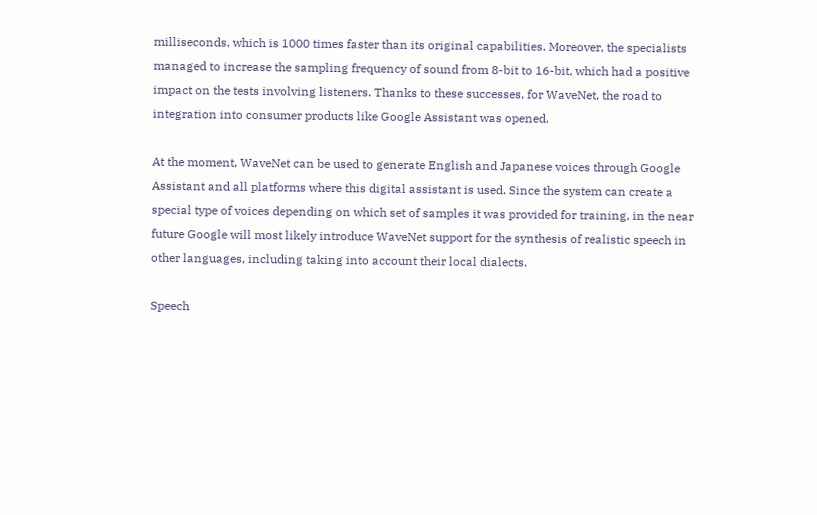milliseconds, which is 1000 times faster than its original capabilities. Moreover, the specialists managed to increase the sampling frequency of sound from 8-bit to 16-bit, which had a positive impact on the tests involving listeners. Thanks to these successes, for WaveNet, the road to integration into consumer products like Google Assistant was opened.

At the moment, WaveNet can be used to generate English and Japanese voices through Google Assistant and all platforms where this digital assistant is used. Since the system can create a special type of voices depending on which set of samples it was provided for training, in the near future Google will most likely introduce WaveNet support for the synthesis of realistic speech in other languages, including taking into account their local dialects.

Speech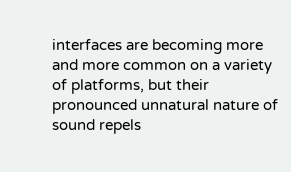interfaces are becoming more and more common on a variety of platforms, but their pronounced unnatural nature of sound repels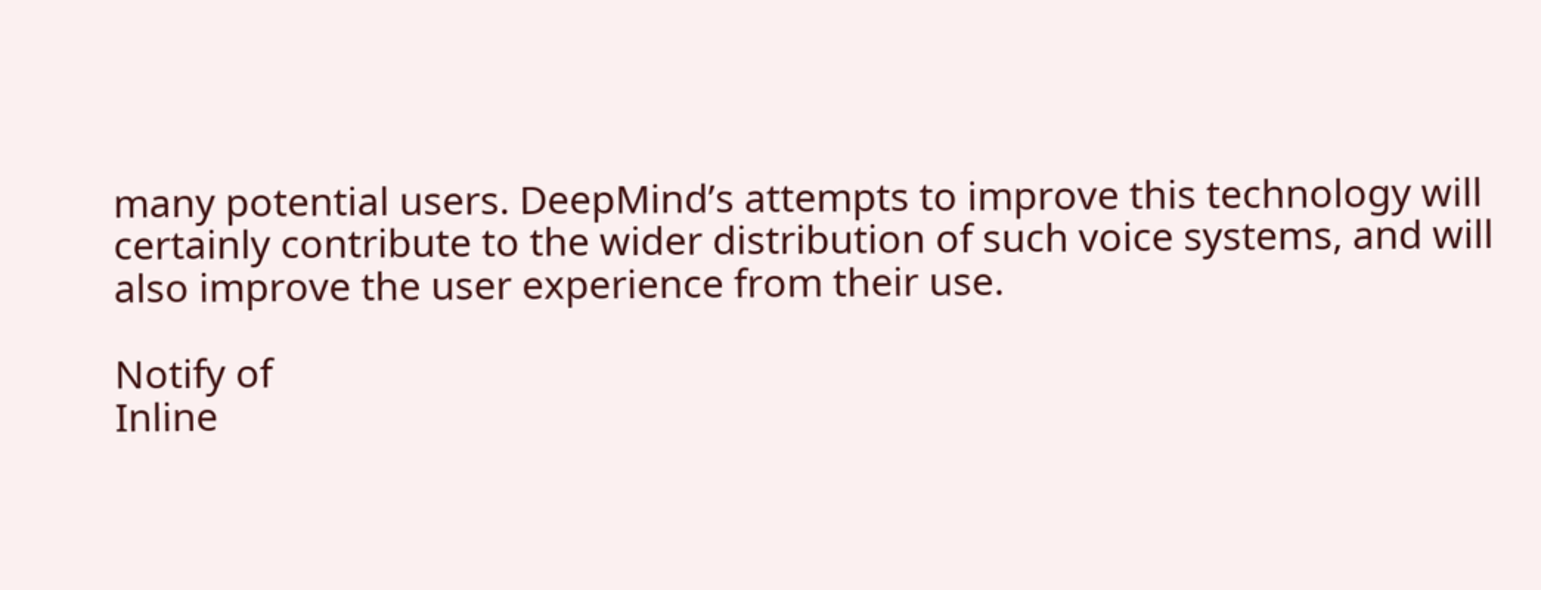many potential users. DeepMind’s attempts to improve this technology will certainly contribute to the wider distribution of such voice systems, and will also improve the user experience from their use.

Notify of
Inline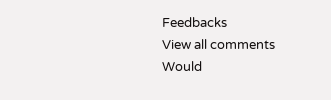Feedbacks
View all comments
Would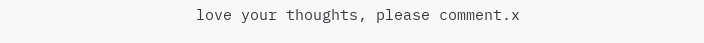love your thoughts, please comment.x